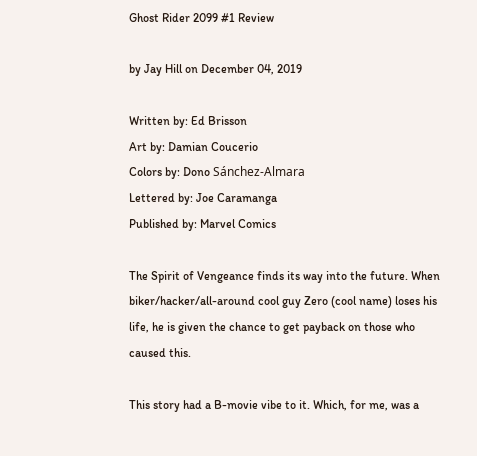Ghost Rider 2099 #1 Review

by Jay Hill on December 04, 2019

Written by: Ed Brisson
Art by: Damian Coucerio
Colors by: Dono Sánchez-Almara
Lettered by: Joe Caramanga
Published by: Marvel Comics

The Spirit of Vengeance finds its way into the future. When biker/hacker/all-around cool guy Zero (cool name) loses his life, he is given the chance to get payback on those who caused this.

This story had a B-movie vibe to it. Which, for me, was a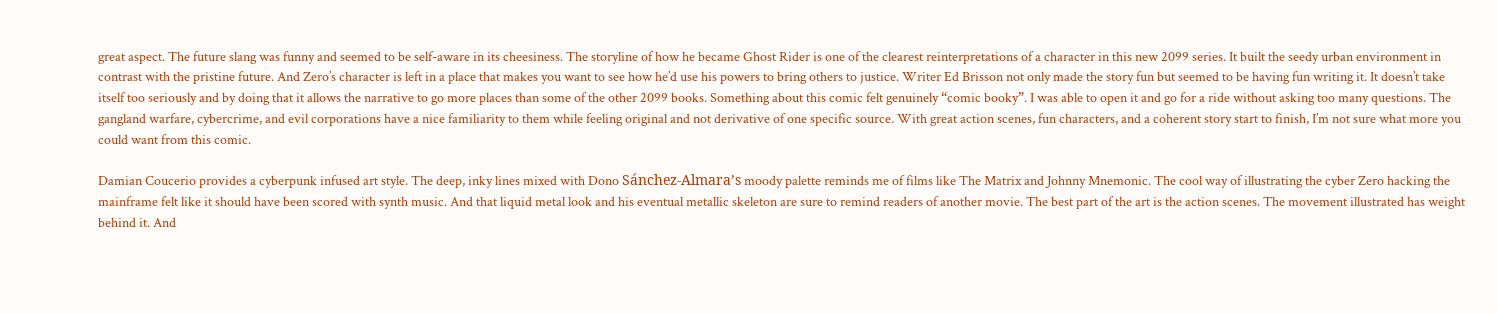great aspect. The future slang was funny and seemed to be self-aware in its cheesiness. The storyline of how he became Ghost Rider is one of the clearest reinterpretations of a character in this new 2099 series. It built the seedy urban environment in contrast with the pristine future. And Zero’s character is left in a place that makes you want to see how he’d use his powers to bring others to justice. Writer Ed Brisson not only made the story fun but seemed to be having fun writing it. It doesn’t take itself too seriously and by doing that it allows the narrative to go more places than some of the other 2099 books. Something about this comic felt genuinely “comic booky”. I was able to open it and go for a ride without asking too many questions. The gangland warfare, cybercrime, and evil corporations have a nice familiarity to them while feeling original and not derivative of one specific source. With great action scenes, fun characters, and a coherent story start to finish, I’m not sure what more you could want from this comic.

Damian Coucerio provides a cyberpunk infused art style. The deep, inky lines mixed with Dono Sánchez-Almara’s moody palette reminds me of films like The Matrix and Johnny Mnemonic. The cool way of illustrating the cyber Zero hacking the mainframe felt like it should have been scored with synth music. And that liquid metal look and his eventual metallic skeleton are sure to remind readers of another movie. The best part of the art is the action scenes. The movement illustrated has weight behind it. And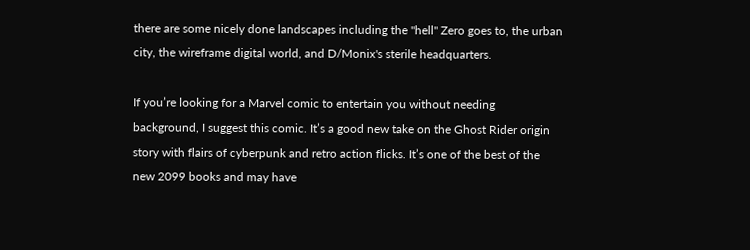there are some nicely done landscapes including the "hell" Zero goes to, the urban city, the wireframe digital world, and D/Monix's sterile headquarters.

If you’re looking for a Marvel comic to entertain you without needing background, I suggest this comic. It’s a good new take on the Ghost Rider origin story with flairs of cyberpunk and retro action flicks. It’s one of the best of the new 2099 books and may have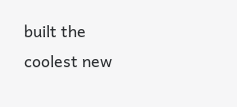built the coolest new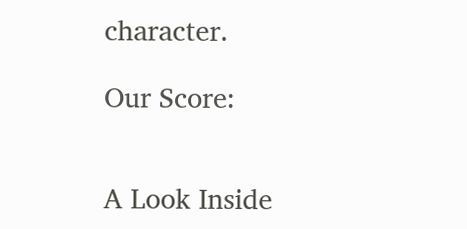character.

Our Score:


A Look Inside